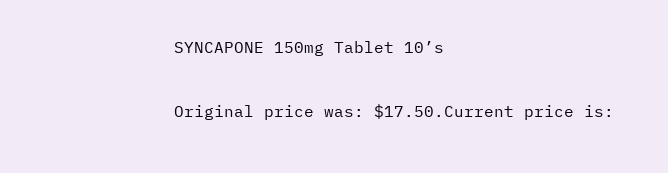SYNCAPONE 150mg Tablet 10’s

Original price was: $17.50.Current price is: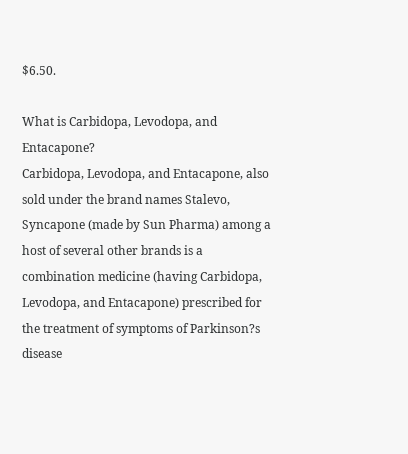$6.50.

What is Carbidopa, Levodopa, and Entacapone?
Carbidopa, Levodopa, and Entacapone, also sold under the brand names Stalevo, Syncapone (made by Sun Pharma) among a host of several other brands is a combination medicine (having Carbidopa, Levodopa, and Entacapone) prescribed for the treatment of symptoms of Parkinson?s disease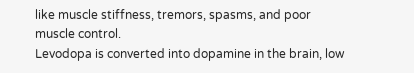like muscle stiffness, tremors, spasms, and poor muscle control.
Levodopa is converted into dopamine in the brain, low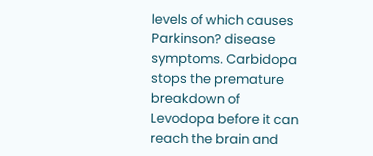levels of which causes Parkinson? disease symptoms. Carbidopa stops the premature breakdown of Levodopa before it can reach the brain and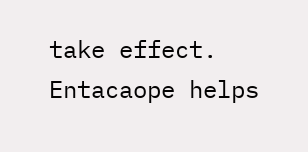take effect. Entacaope helps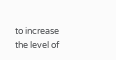to increase the level of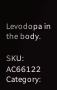Levodopa in the body.

SKU: AC66122 Category: